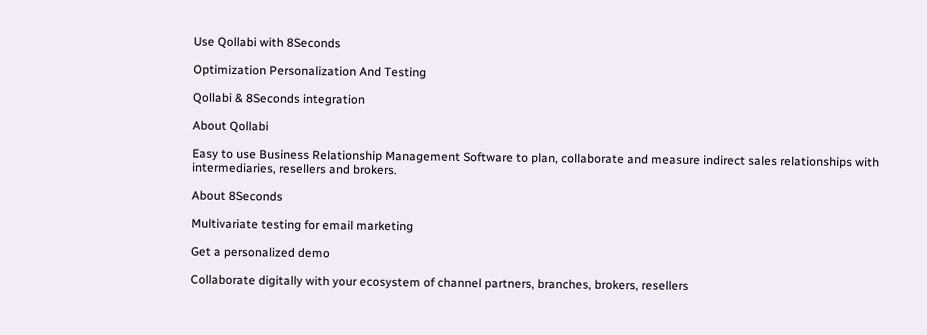Use Qollabi with 8Seconds

Optimization Personalization And Testing

Qollabi & 8Seconds integration

About Qollabi

Easy to use Business Relationship Management Software to plan, collaborate and measure indirect sales relationships with intermediaries, resellers and brokers.

About 8Seconds

Multivariate testing for email marketing

Get a personalized demo

Collaborate digitally with your ecosystem of channel partners, branches, brokers, resellers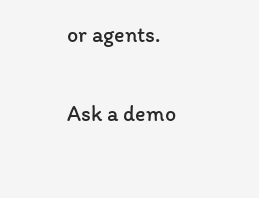or agents.

Ask a demo